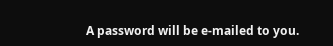A password will be e-mailed to you.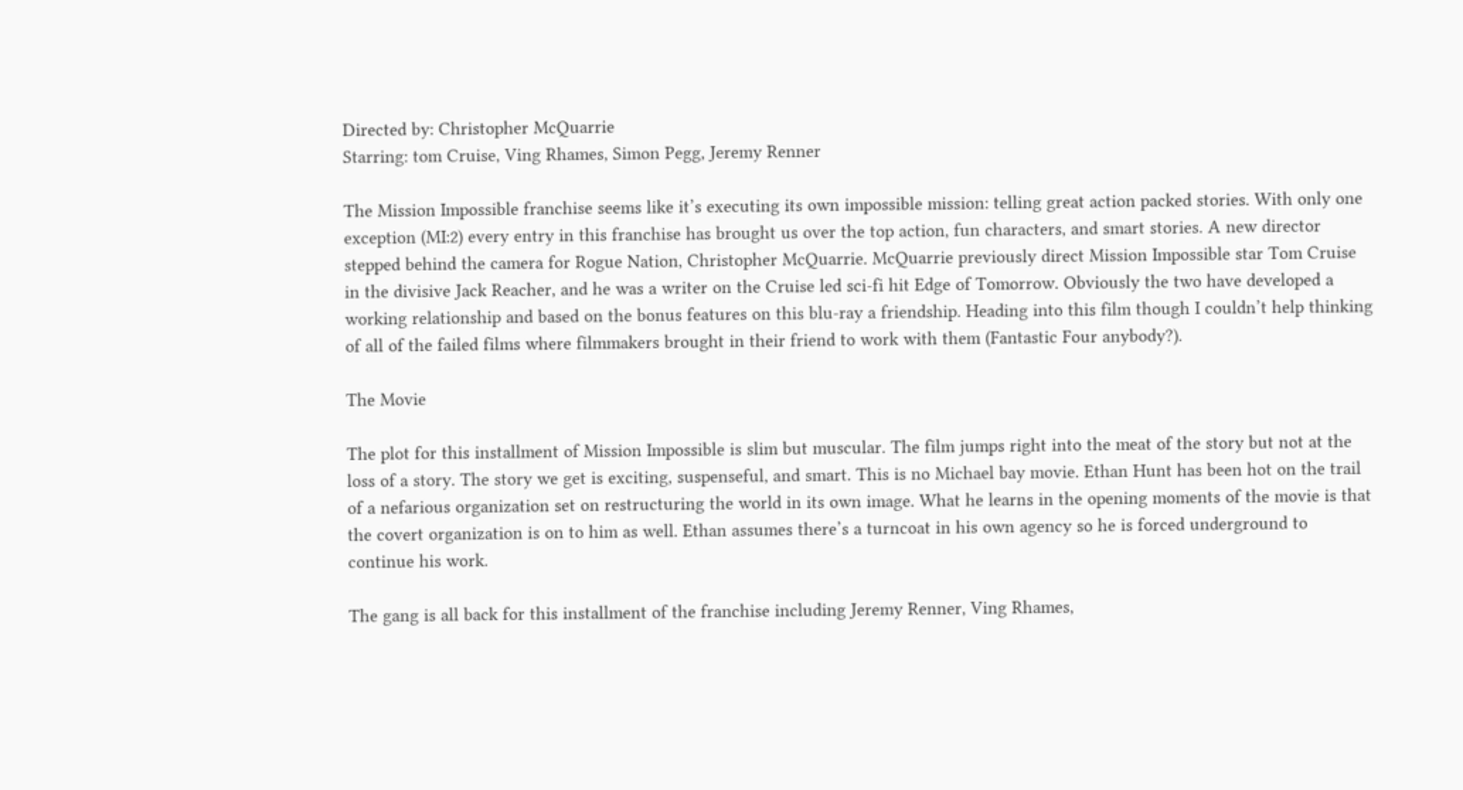Directed by: Christopher McQuarrie
Starring: tom Cruise, Ving Rhames, Simon Pegg, Jeremy Renner

The Mission Impossible franchise seems like it’s executing its own impossible mission: telling great action packed stories. With only one exception (MI:2) every entry in this franchise has brought us over the top action, fun characters, and smart stories. A new director stepped behind the camera for Rogue Nation, Christopher McQuarrie. McQuarrie previously direct Mission Impossible star Tom Cruise in the divisive Jack Reacher, and he was a writer on the Cruise led sci-fi hit Edge of Tomorrow. Obviously the two have developed a working relationship and based on the bonus features on this blu-ray a friendship. Heading into this film though I couldn’t help thinking of all of the failed films where filmmakers brought in their friend to work with them (Fantastic Four anybody?).

The Movie

The plot for this installment of Mission Impossible is slim but muscular. The film jumps right into the meat of the story but not at the loss of a story. The story we get is exciting, suspenseful, and smart. This is no Michael bay movie. Ethan Hunt has been hot on the trail of a nefarious organization set on restructuring the world in its own image. What he learns in the opening moments of the movie is that the covert organization is on to him as well. Ethan assumes there’s a turncoat in his own agency so he is forced underground to continue his work.

The gang is all back for this installment of the franchise including Jeremy Renner, Ving Rhames,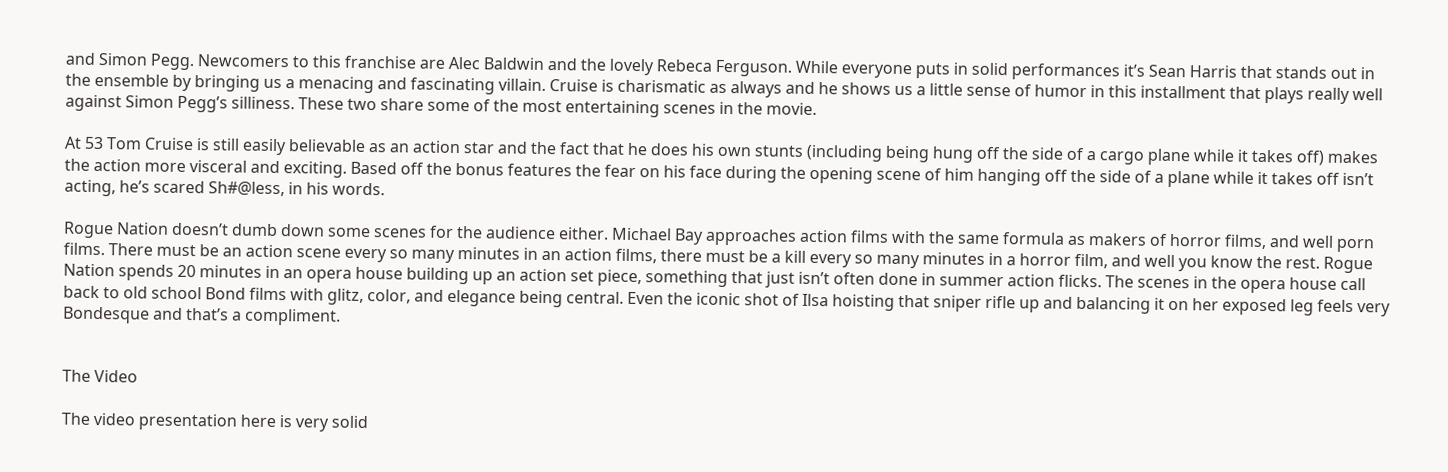and Simon Pegg. Newcomers to this franchise are Alec Baldwin and the lovely Rebeca Ferguson. While everyone puts in solid performances it’s Sean Harris that stands out in the ensemble by bringing us a menacing and fascinating villain. Cruise is charismatic as always and he shows us a little sense of humor in this installment that plays really well against Simon Pegg’s silliness. These two share some of the most entertaining scenes in the movie.

At 53 Tom Cruise is still easily believable as an action star and the fact that he does his own stunts (including being hung off the side of a cargo plane while it takes off) makes the action more visceral and exciting. Based off the bonus features the fear on his face during the opening scene of him hanging off the side of a plane while it takes off isn’t acting, he’s scared Sh#@less, in his words.

Rogue Nation doesn’t dumb down some scenes for the audience either. Michael Bay approaches action films with the same formula as makers of horror films, and well porn films. There must be an action scene every so many minutes in an action films, there must be a kill every so many minutes in a horror film, and well you know the rest. Rogue Nation spends 20 minutes in an opera house building up an action set piece, something that just isn’t often done in summer action flicks. The scenes in the opera house call back to old school Bond films with glitz, color, and elegance being central. Even the iconic shot of Ilsa hoisting that sniper rifle up and balancing it on her exposed leg feels very Bondesque and that’s a compliment.


The Video

The video presentation here is very solid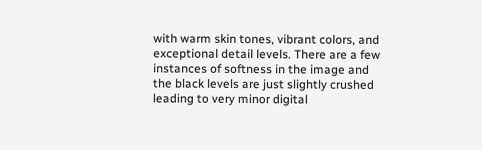with warm skin tones, vibrant colors, and exceptional detail levels. There are a few instances of softness in the image and the black levels are just slightly crushed leading to very minor digital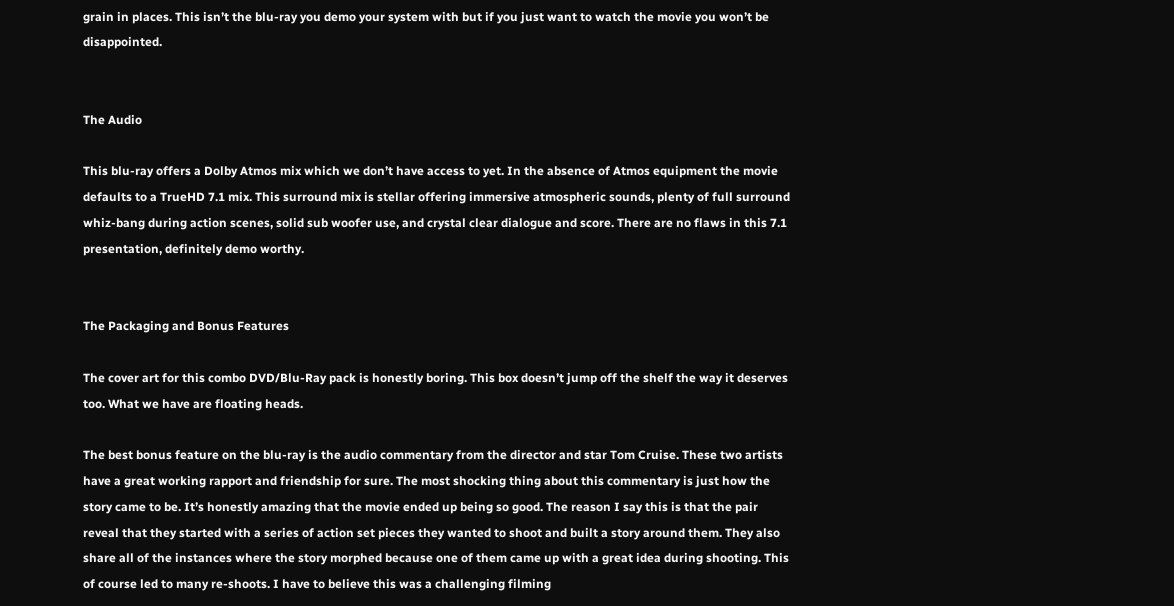grain in places. This isn’t the blu-ray you demo your system with but if you just want to watch the movie you won’t be disappointed.


The Audio

This blu-ray offers a Dolby Atmos mix which we don’t have access to yet. In the absence of Atmos equipment the movie defaults to a TrueHD 7.1 mix. This surround mix is stellar offering immersive atmospheric sounds, plenty of full surround whiz-bang during action scenes, solid sub woofer use, and crystal clear dialogue and score. There are no flaws in this 7.1 presentation, definitely demo worthy.


The Packaging and Bonus Features

The cover art for this combo DVD/Blu-Ray pack is honestly boring. This box doesn’t jump off the shelf the way it deserves too. What we have are floating heads.

The best bonus feature on the blu-ray is the audio commentary from the director and star Tom Cruise. These two artists have a great working rapport and friendship for sure. The most shocking thing about this commentary is just how the story came to be. It’s honestly amazing that the movie ended up being so good. The reason I say this is that the pair reveal that they started with a series of action set pieces they wanted to shoot and built a story around them. They also share all of the instances where the story morphed because one of them came up with a great idea during shooting. This of course led to many re-shoots. I have to believe this was a challenging filming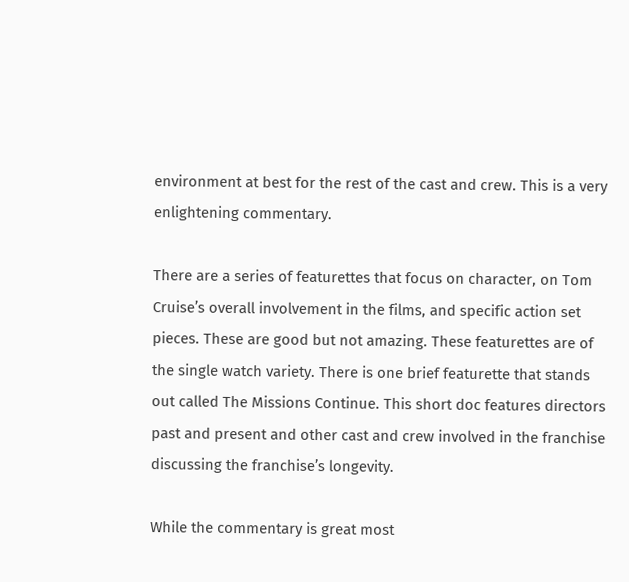environment at best for the rest of the cast and crew. This is a very enlightening commentary.

There are a series of featurettes that focus on character, on Tom Cruise’s overall involvement in the films, and specific action set pieces. These are good but not amazing. These featurettes are of the single watch variety. There is one brief featurette that stands out called The Missions Continue. This short doc features directors past and present and other cast and crew involved in the franchise discussing the franchise’s longevity.

While the commentary is great most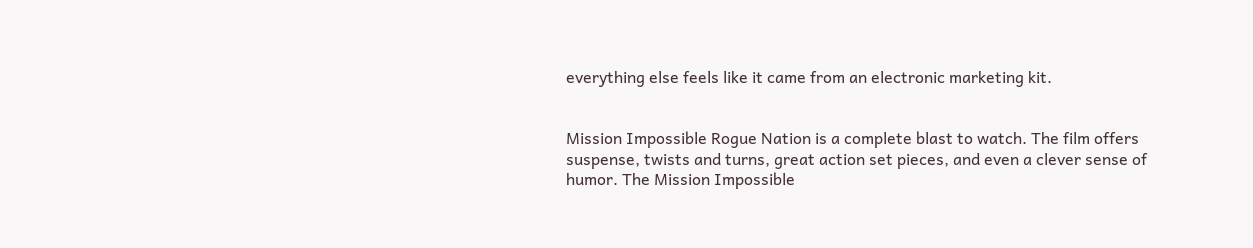everything else feels like it came from an electronic marketing kit.


Mission Impossible Rogue Nation is a complete blast to watch. The film offers suspense, twists and turns, great action set pieces, and even a clever sense of humor. The Mission Impossible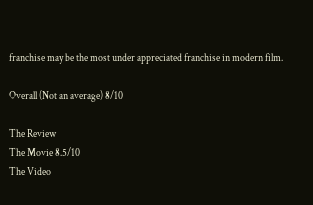franchise may be the most under appreciated franchise in modern film.

Overall (Not an average) 8/10

The Review
The Movie 8.5/10
The Video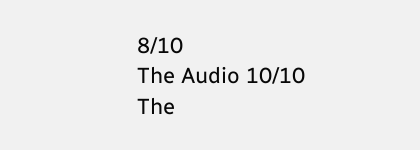8/10
The Audio 10/10
The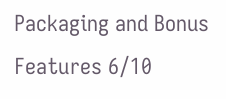Packaging and Bonus Features 6/10